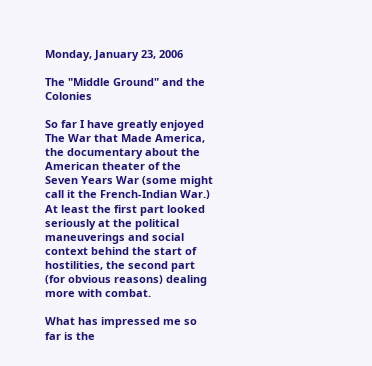Monday, January 23, 2006

The "Middle Ground" and the Colonies

So far I have greatly enjoyed The War that Made America, the documentary about the American theater of the Seven Years War (some might call it the French-Indian War.) At least the first part looked seriously at the political maneuverings and social context behind the start of hostilities, the second part (for obvious reasons) dealing more with combat.

What has impressed me so far is the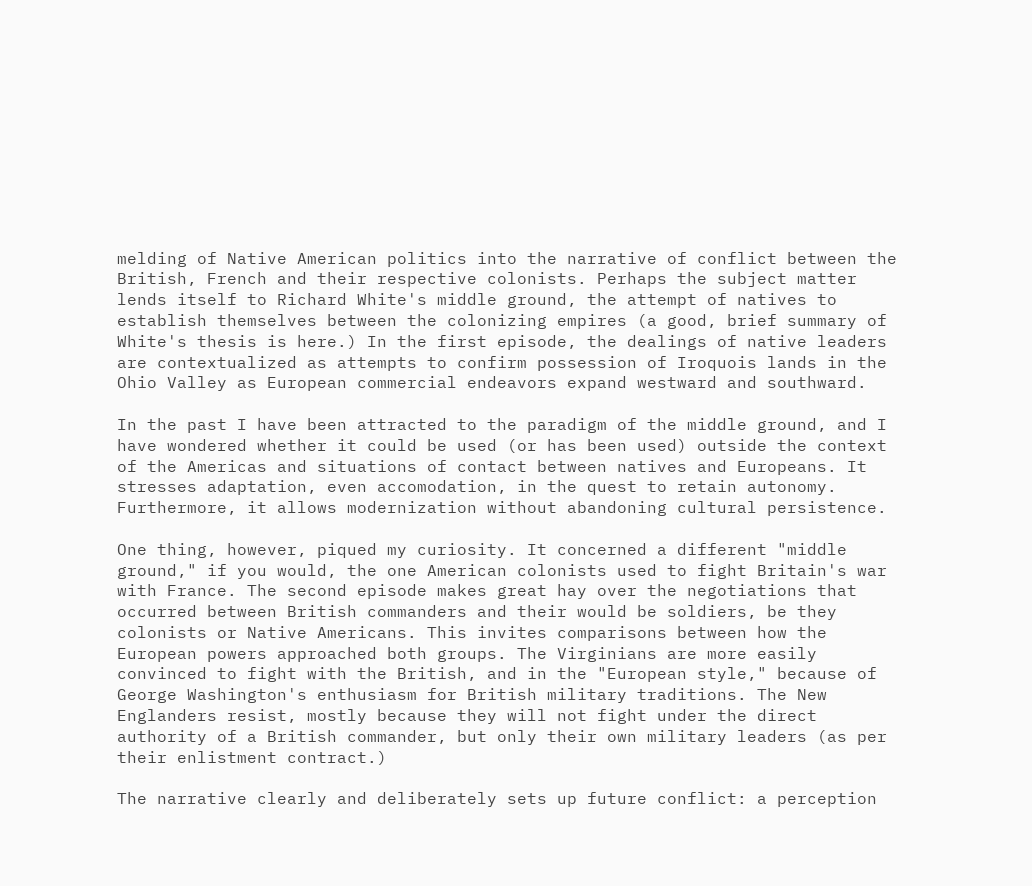melding of Native American politics into the narrative of conflict between the British, French and their respective colonists. Perhaps the subject matter lends itself to Richard White's middle ground, the attempt of natives to establish themselves between the colonizing empires (a good, brief summary of White's thesis is here.) In the first episode, the dealings of native leaders are contextualized as attempts to confirm possession of Iroquois lands in the Ohio Valley as European commercial endeavors expand westward and southward.

In the past I have been attracted to the paradigm of the middle ground, and I have wondered whether it could be used (or has been used) outside the context of the Americas and situations of contact between natives and Europeans. It stresses adaptation, even accomodation, in the quest to retain autonomy. Furthermore, it allows modernization without abandoning cultural persistence.

One thing, however, piqued my curiosity. It concerned a different "middle ground," if you would, the one American colonists used to fight Britain's war with France. The second episode makes great hay over the negotiations that occurred between British commanders and their would be soldiers, be they colonists or Native Americans. This invites comparisons between how the European powers approached both groups. The Virginians are more easily convinced to fight with the British, and in the "European style," because of George Washington's enthusiasm for British military traditions. The New Englanders resist, mostly because they will not fight under the direct authority of a British commander, but only their own military leaders (as per their enlistment contract.)

The narrative clearly and deliberately sets up future conflict: a perception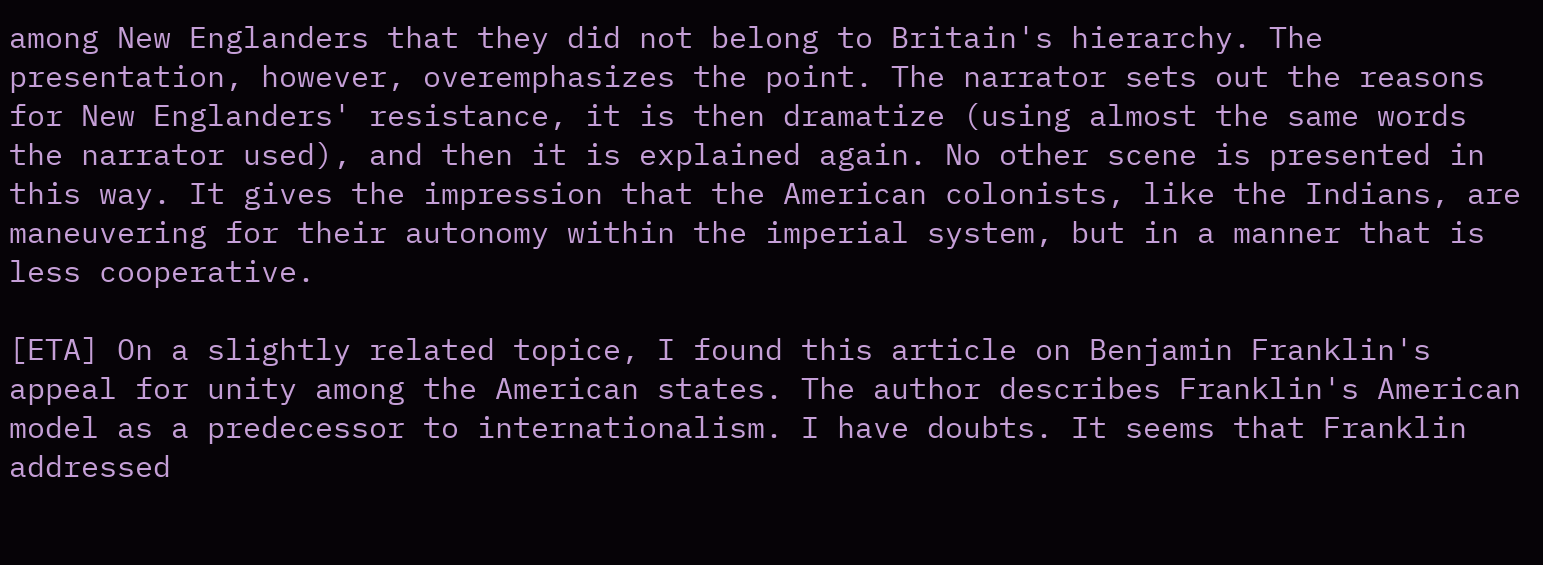among New Englanders that they did not belong to Britain's hierarchy. The presentation, however, overemphasizes the point. The narrator sets out the reasons for New Englanders' resistance, it is then dramatize (using almost the same words the narrator used), and then it is explained again. No other scene is presented in this way. It gives the impression that the American colonists, like the Indians, are maneuvering for their autonomy within the imperial system, but in a manner that is less cooperative.

[ETA] On a slightly related topice, I found this article on Benjamin Franklin's appeal for unity among the American states. The author describes Franklin's American model as a predecessor to internationalism. I have doubts. It seems that Franklin addressed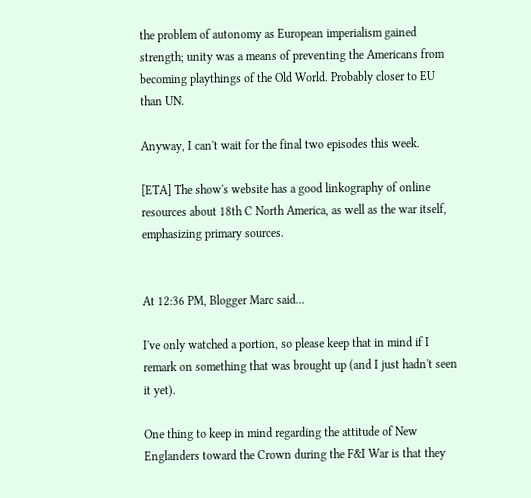the problem of autonomy as European imperialism gained strength; unity was a means of preventing the Americans from becoming playthings of the Old World. Probably closer to EU than UN.

Anyway, I can't wait for the final two episodes this week.

[ETA] The show's website has a good linkography of online resources about 18th C North America, as well as the war itself, emphasizing primary sources.


At 12:36 PM, Blogger Marc said...

I've only watched a portion, so please keep that in mind if I remark on something that was brought up (and I just hadn't seen it yet).

One thing to keep in mind regarding the attitude of New Englanders toward the Crown during the F&I War is that they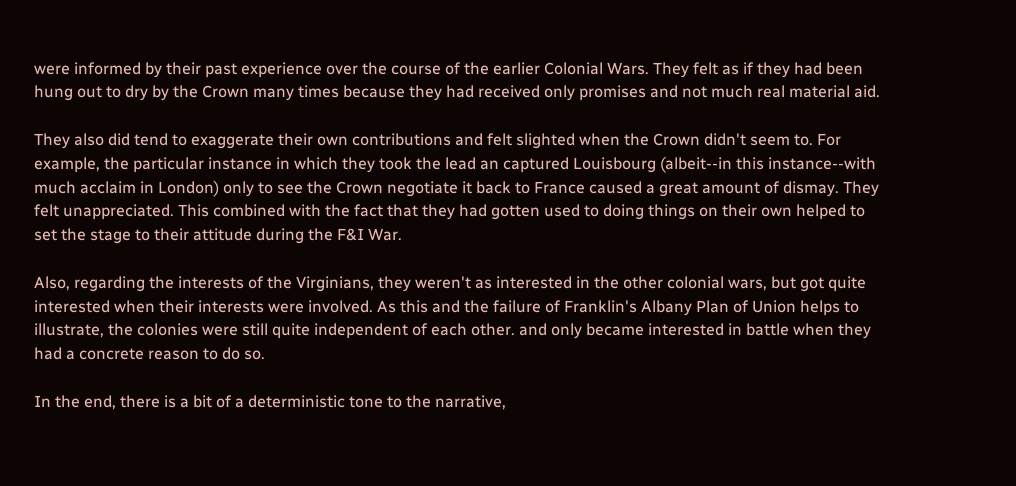were informed by their past experience over the course of the earlier Colonial Wars. They felt as if they had been hung out to dry by the Crown many times because they had received only promises and not much real material aid.

They also did tend to exaggerate their own contributions and felt slighted when the Crown didn't seem to. For example, the particular instance in which they took the lead an captured Louisbourg (albeit--in this instance--with much acclaim in London) only to see the Crown negotiate it back to France caused a great amount of dismay. They felt unappreciated. This combined with the fact that they had gotten used to doing things on their own helped to set the stage to their attitude during the F&I War.

Also, regarding the interests of the Virginians, they weren't as interested in the other colonial wars, but got quite interested when their interests were involved. As this and the failure of Franklin's Albany Plan of Union helps to illustrate, the colonies were still quite independent of each other. and only became interested in battle when they had a concrete reason to do so.

In the end, there is a bit of a deterministic tone to the narrative,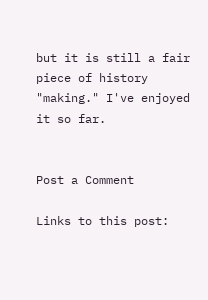but it is still a fair piece of history "making." I've enjoyed it so far.


Post a Comment

Links to this post: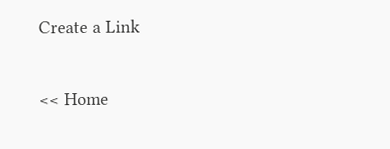Create a Link

<< Home